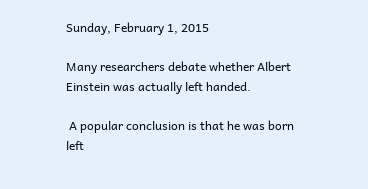Sunday, February 1, 2015

Many researchers debate whether Albert Einstein was actually left handed.

 A popular conclusion is that he was born left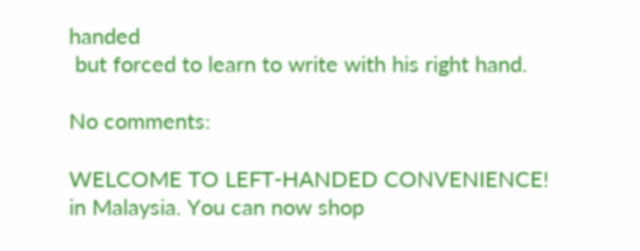handed
 but forced to learn to write with his right hand.

No comments:

WELCOME TO LEFT-HANDED CONVENIENCE! in Malaysia. You can now shop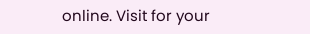online. Visit for your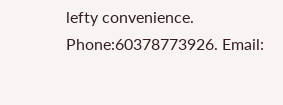lefty convenience. Phone:60378773926. Email: